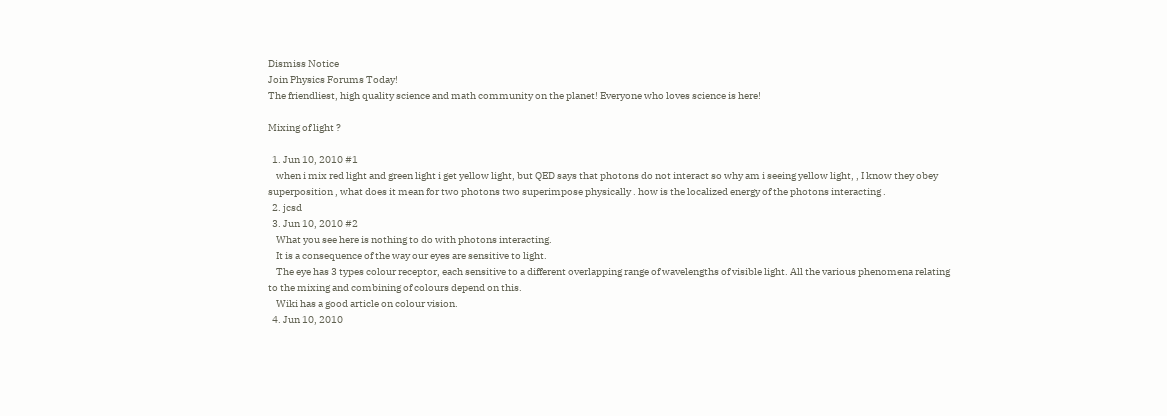Dismiss Notice
Join Physics Forums Today!
The friendliest, high quality science and math community on the planet! Everyone who loves science is here!

Mixing of light ?

  1. Jun 10, 2010 #1
    when i mix red light and green light i get yellow light, but QED says that photons do not interact so why am i seeing yellow light, , I know they obey superposition , what does it mean for two photons two superimpose physically . how is the localized energy of the photons interacting .
  2. jcsd
  3. Jun 10, 2010 #2
    What you see here is nothing to do with photons interacting.
    It is a consequence of the way our eyes are sensitive to light.
    The eye has 3 types colour receptor, each sensitive to a different overlapping range of wavelengths of visible light. All the various phenomena relating to the mixing and combining of colours depend on this.
    Wiki has a good article on colour vision.
  4. Jun 10, 2010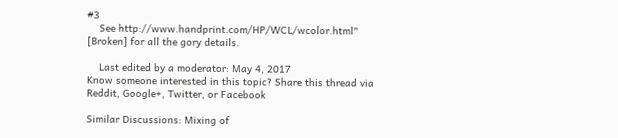#3
    See http://www.handprint.com/HP/WCL/wcolor.html" [Broken] for all the gory details.

    Last edited by a moderator: May 4, 2017
Know someone interested in this topic? Share this thread via Reddit, Google+, Twitter, or Facebook

Similar Discussions: Mixing of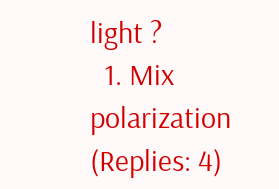light ?
  1. Mix polarization (Replies: 4)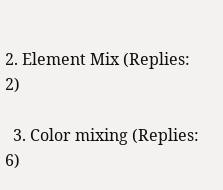2. Element Mix (Replies: 2)

  3. Color mixing (Replies: 6)